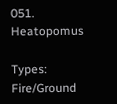051. Heatopomus

Types: Fire/Ground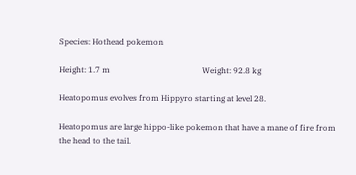Species: Hothead pokemon

Height: 1.7 m                                              Weight: 92.8 kg

Heatopomus evolves from Hippyro starting at level 28.

Heatopomus are large hippo-like pokemon that have a mane of fire from the head to the tail.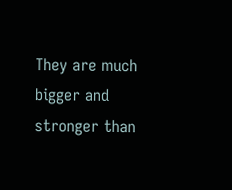They are much bigger and stronger than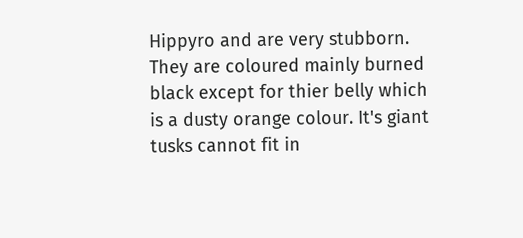Hippyro and are very stubborn. They are coloured mainly burned black except for thier belly which is a dusty orange colour. It's giant tusks cannot fit in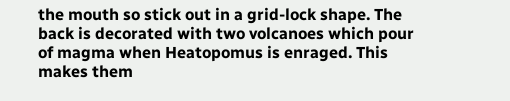the mouth so stick out in a grid-lock shape. The back is decorated with two volcanoes which pour of magma when Heatopomus is enraged. This makes them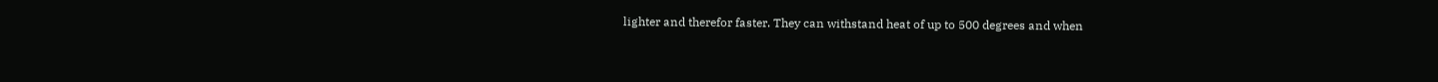lighter and therefor faster. They can withstand heat of up to 500 degrees and when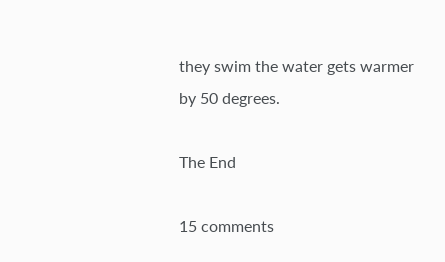they swim the water gets warmer by 50 degrees.

The End

15 comments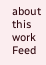about this work Feed